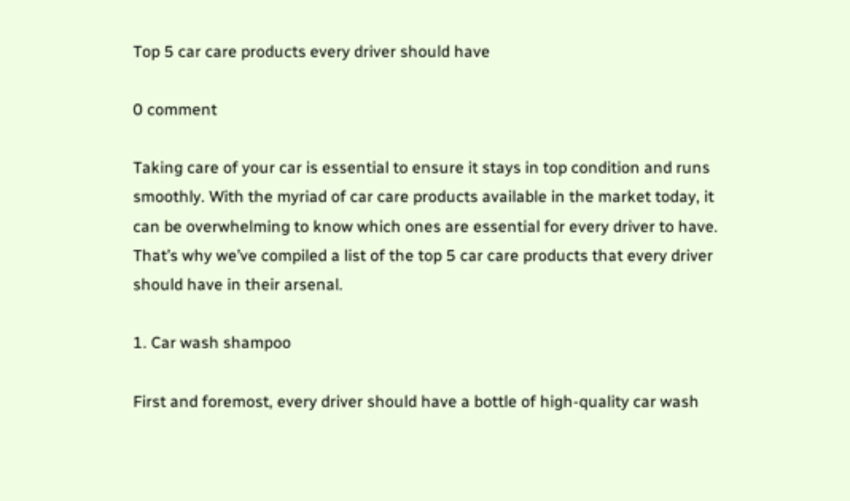Top 5 car care products every driver should have

0 comment

Taking care of your car is essential to ensure it stays in top condition and runs smoothly. With the myriad of car care products available in the market today, it can be overwhelming to know which ones are essential for every driver to have. That’s why we’ve compiled a list of the top 5 car care products that every driver should have in their arsenal.

1. Car wash shampoo

First and foremost, every driver should have a bottle of high-quality car wash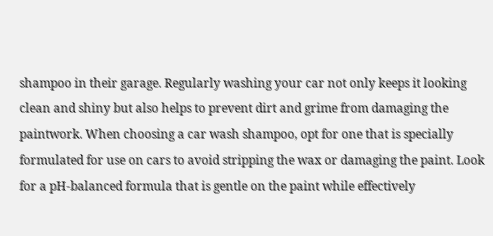shampoo in their garage. Regularly washing your car not only keeps it looking clean and shiny but also helps to prevent dirt and grime from damaging the paintwork. When choosing a car wash shampoo, opt for one that is specially formulated for use on cars to avoid stripping the wax or damaging the paint. Look for a pH-balanced formula that is gentle on the paint while effectively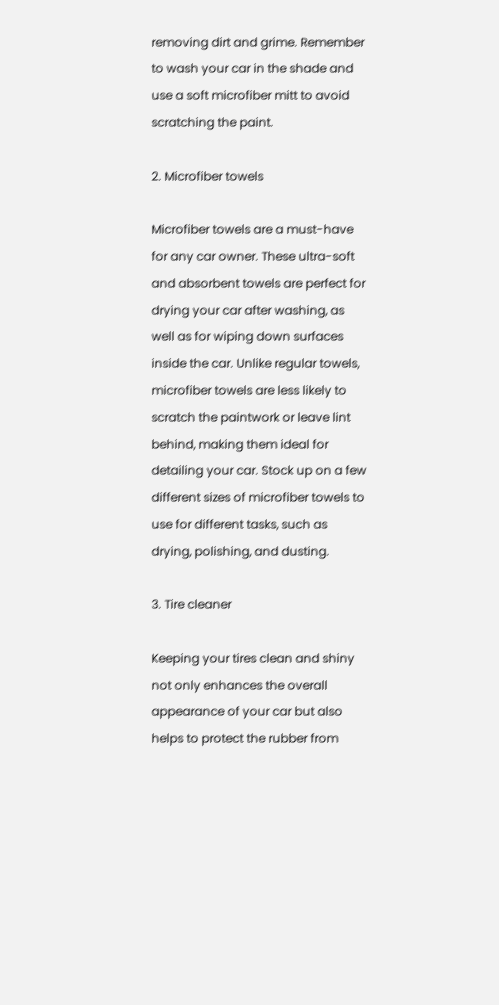removing dirt and grime. Remember to wash your car in the shade and use a soft microfiber mitt to avoid scratching the paint.

2. Microfiber towels

Microfiber towels are a must-have for any car owner. These ultra-soft and absorbent towels are perfect for drying your car after washing, as well as for wiping down surfaces inside the car. Unlike regular towels, microfiber towels are less likely to scratch the paintwork or leave lint behind, making them ideal for detailing your car. Stock up on a few different sizes of microfiber towels to use for different tasks, such as drying, polishing, and dusting.

3. Tire cleaner

Keeping your tires clean and shiny not only enhances the overall appearance of your car but also helps to protect the rubber from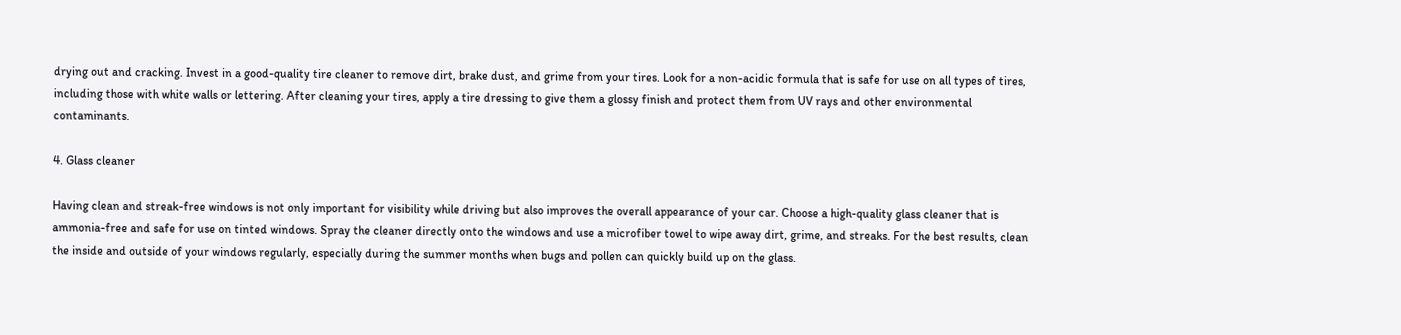drying out and cracking. Invest in a good-quality tire cleaner to remove dirt, brake dust, and grime from your tires. Look for a non-acidic formula that is safe for use on all types of tires, including those with white walls or lettering. After cleaning your tires, apply a tire dressing to give them a glossy finish and protect them from UV rays and other environmental contaminants.

4. Glass cleaner

Having clean and streak-free windows is not only important for visibility while driving but also improves the overall appearance of your car. Choose a high-quality glass cleaner that is ammonia-free and safe for use on tinted windows. Spray the cleaner directly onto the windows and use a microfiber towel to wipe away dirt, grime, and streaks. For the best results, clean the inside and outside of your windows regularly, especially during the summer months when bugs and pollen can quickly build up on the glass.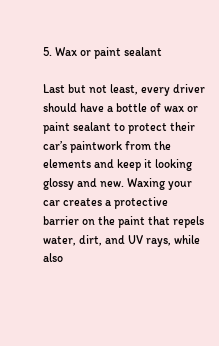5. Wax or paint sealant

Last but not least, every driver should have a bottle of wax or paint sealant to protect their car’s paintwork from the elements and keep it looking glossy and new. Waxing your car creates a protective barrier on the paint that repels water, dirt, and UV rays, while also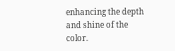enhancing the depth and shine of the color.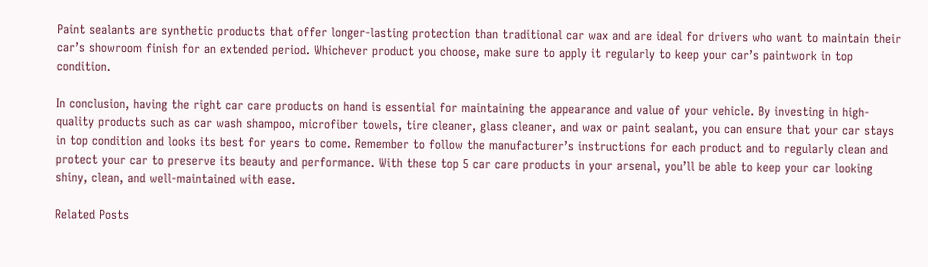Paint sealants are synthetic products that offer longer-lasting protection than traditional car wax and are ideal for drivers who want to maintain their car’s showroom finish for an extended period. Whichever product you choose, make sure to apply it regularly to keep your car’s paintwork in top condition.

In conclusion, having the right car care products on hand is essential for maintaining the appearance and value of your vehicle. By investing in high-quality products such as car wash shampoo, microfiber towels, tire cleaner, glass cleaner, and wax or paint sealant, you can ensure that your car stays in top condition and looks its best for years to come. Remember to follow the manufacturer’s instructions for each product and to regularly clean and protect your car to preserve its beauty and performance. With these top 5 car care products in your arsenal, you’ll be able to keep your car looking shiny, clean, and well-maintained with ease.

Related Posts